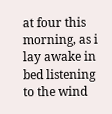at four this morning, as i lay awake in bed listening to the wind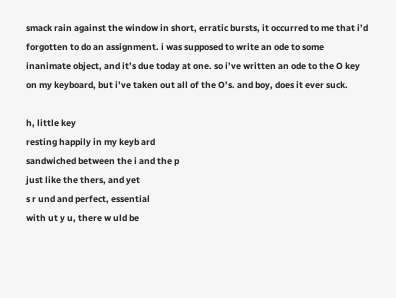smack rain against the window in short, erratic bursts, it occurred to me that i’d forgotten to do an assignment. i was supposed to write an ode to some inanimate object, and it’s due today at one. so i’ve written an ode to the O key on my keyboard, but i’ve taken out all of the O’s. and boy, does it ever suck.

h, little key
resting happily in my keyb ard
sandwiched between the i and the p
just like the thers, and yet
s r und and perfect, essential
with ut y u, there w uld be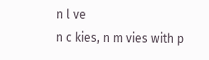n l ve
n c kies, n m vies with p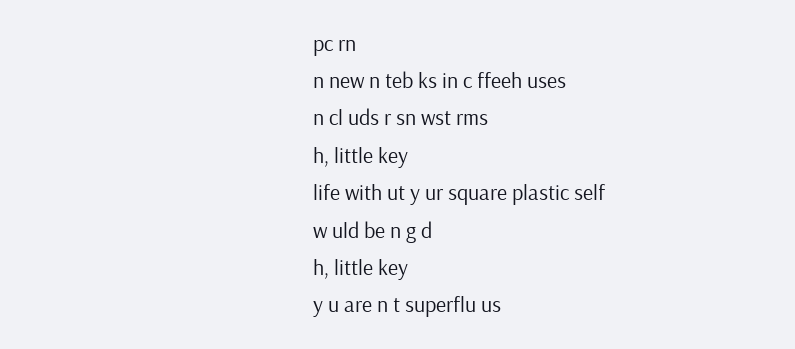pc rn
n new n teb ks in c ffeeh uses
n cl uds r sn wst rms
h, little key
life with ut y ur square plastic self
w uld be n g d
h, little key
y u are n t superflu us